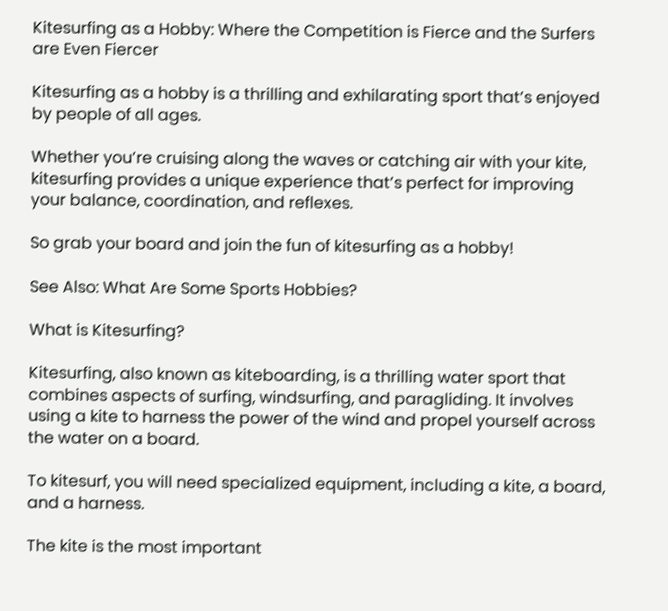Kitesurfing as a Hobby: Where the Competition is Fierce and the Surfers are Even Fiercer

Kitesurfing as a hobby is a thrilling and exhilarating sport that’s enjoyed by people of all ages.

Whether you’re cruising along the waves or catching air with your kite, kitesurfing provides a unique experience that’s perfect for improving your balance, coordination, and reflexes.

So grab your board and join the fun of kitesurfing as a hobby!

See Also: What Are Some Sports Hobbies?

What is Kitesurfing?

Kitesurfing, also known as kiteboarding, is a thrilling water sport that combines aspects of surfing, windsurfing, and paragliding. It involves using a kite to harness the power of the wind and propel yourself across the water on a board.

To kitesurf, you will need specialized equipment, including a kite, a board, and a harness.

The kite is the most important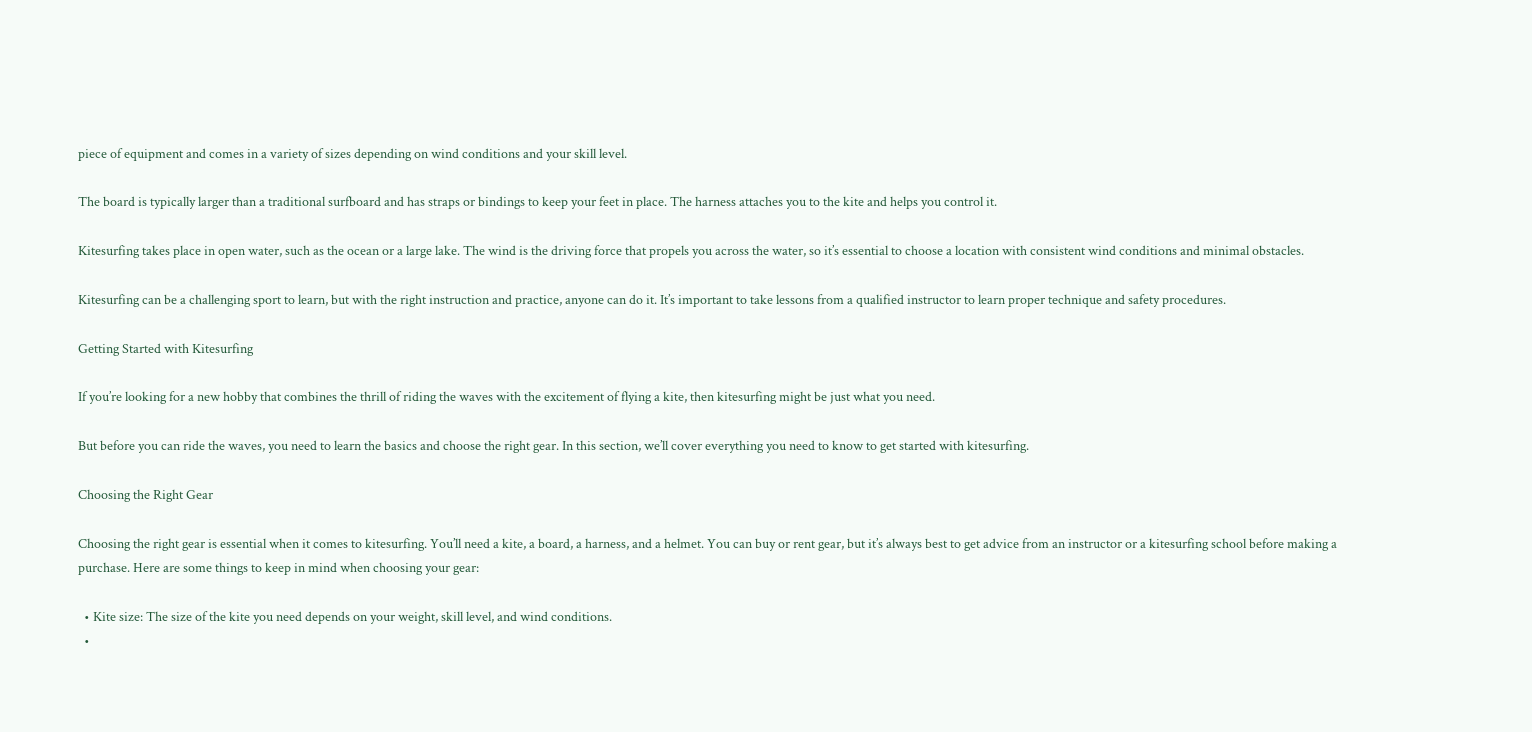piece of equipment and comes in a variety of sizes depending on wind conditions and your skill level.

The board is typically larger than a traditional surfboard and has straps or bindings to keep your feet in place. The harness attaches you to the kite and helps you control it.

Kitesurfing takes place in open water, such as the ocean or a large lake. The wind is the driving force that propels you across the water, so it’s essential to choose a location with consistent wind conditions and minimal obstacles.

Kitesurfing can be a challenging sport to learn, but with the right instruction and practice, anyone can do it. It’s important to take lessons from a qualified instructor to learn proper technique and safety procedures.

Getting Started with Kitesurfing

If you’re looking for a new hobby that combines the thrill of riding the waves with the excitement of flying a kite, then kitesurfing might be just what you need.

But before you can ride the waves, you need to learn the basics and choose the right gear. In this section, we’ll cover everything you need to know to get started with kitesurfing.

Choosing the Right Gear

Choosing the right gear is essential when it comes to kitesurfing. You’ll need a kite, a board, a harness, and a helmet. You can buy or rent gear, but it’s always best to get advice from an instructor or a kitesurfing school before making a purchase. Here are some things to keep in mind when choosing your gear:

  • Kite size: The size of the kite you need depends on your weight, skill level, and wind conditions.
  •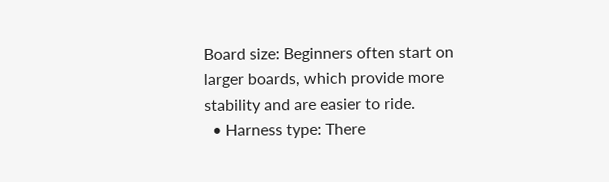Board size: Beginners often start on larger boards, which provide more stability and are easier to ride.
  • Harness type: There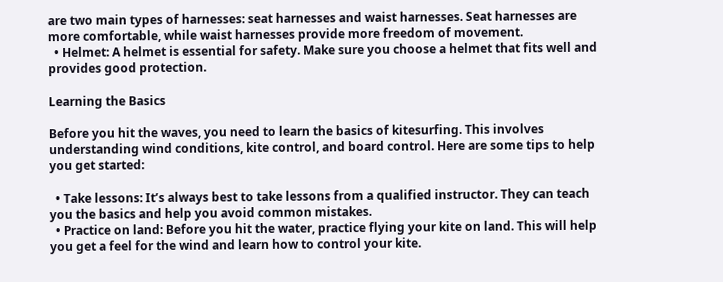are two main types of harnesses: seat harnesses and waist harnesses. Seat harnesses are more comfortable, while waist harnesses provide more freedom of movement.
  • Helmet: A helmet is essential for safety. Make sure you choose a helmet that fits well and provides good protection.

Learning the Basics

Before you hit the waves, you need to learn the basics of kitesurfing. This involves understanding wind conditions, kite control, and board control. Here are some tips to help you get started:

  • Take lessons: It’s always best to take lessons from a qualified instructor. They can teach you the basics and help you avoid common mistakes.
  • Practice on land: Before you hit the water, practice flying your kite on land. This will help you get a feel for the wind and learn how to control your kite.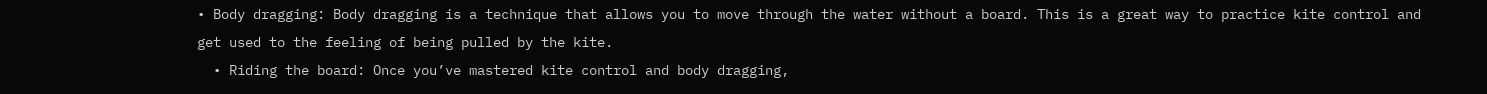• Body dragging: Body dragging is a technique that allows you to move through the water without a board. This is a great way to practice kite control and get used to the feeling of being pulled by the kite.
  • Riding the board: Once you’ve mastered kite control and body dragging,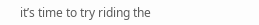it’s time to try riding the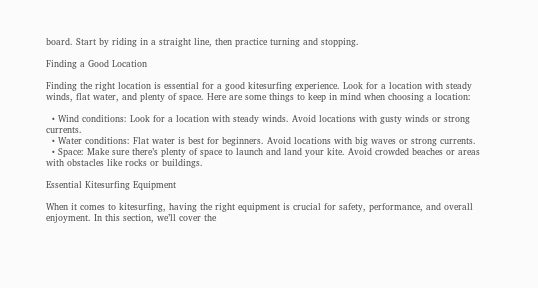board. Start by riding in a straight line, then practice turning and stopping.

Finding a Good Location

Finding the right location is essential for a good kitesurfing experience. Look for a location with steady winds, flat water, and plenty of space. Here are some things to keep in mind when choosing a location:

  • Wind conditions: Look for a location with steady winds. Avoid locations with gusty winds or strong currents.
  • Water conditions: Flat water is best for beginners. Avoid locations with big waves or strong currents.
  • Space: Make sure there’s plenty of space to launch and land your kite. Avoid crowded beaches or areas with obstacles like rocks or buildings.

Essential Kitesurfing Equipment

When it comes to kitesurfing, having the right equipment is crucial for safety, performance, and overall enjoyment. In this section, we’ll cover the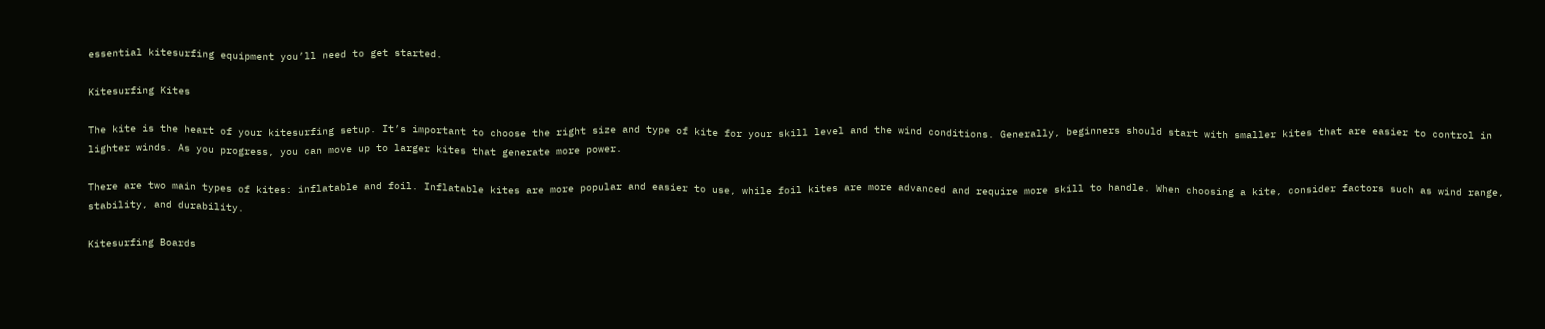essential kitesurfing equipment you’ll need to get started.

Kitesurfing Kites

The kite is the heart of your kitesurfing setup. It’s important to choose the right size and type of kite for your skill level and the wind conditions. Generally, beginners should start with smaller kites that are easier to control in lighter winds. As you progress, you can move up to larger kites that generate more power.

There are two main types of kites: inflatable and foil. Inflatable kites are more popular and easier to use, while foil kites are more advanced and require more skill to handle. When choosing a kite, consider factors such as wind range, stability, and durability.

Kitesurfing Boards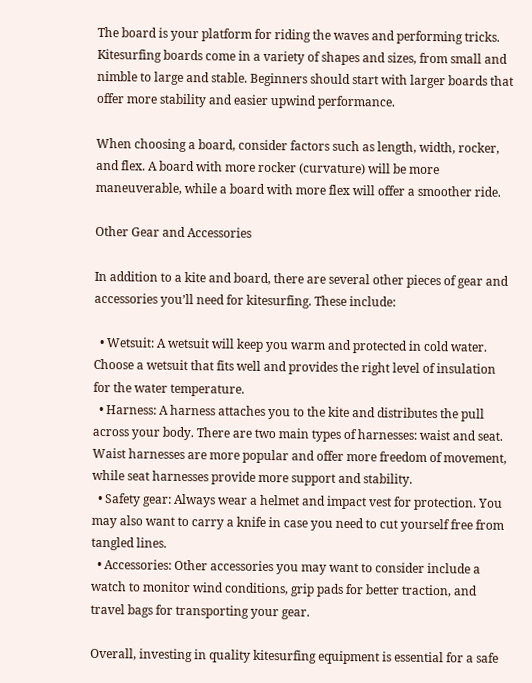The board is your platform for riding the waves and performing tricks. Kitesurfing boards come in a variety of shapes and sizes, from small and nimble to large and stable. Beginners should start with larger boards that offer more stability and easier upwind performance.

When choosing a board, consider factors such as length, width, rocker, and flex. A board with more rocker (curvature) will be more maneuverable, while a board with more flex will offer a smoother ride.

Other Gear and Accessories

In addition to a kite and board, there are several other pieces of gear and accessories you’ll need for kitesurfing. These include:

  • Wetsuit: A wetsuit will keep you warm and protected in cold water. Choose a wetsuit that fits well and provides the right level of insulation for the water temperature.
  • Harness: A harness attaches you to the kite and distributes the pull across your body. There are two main types of harnesses: waist and seat. Waist harnesses are more popular and offer more freedom of movement, while seat harnesses provide more support and stability.
  • Safety gear: Always wear a helmet and impact vest for protection. You may also want to carry a knife in case you need to cut yourself free from tangled lines.
  • Accessories: Other accessories you may want to consider include a watch to monitor wind conditions, grip pads for better traction, and travel bags for transporting your gear.

Overall, investing in quality kitesurfing equipment is essential for a safe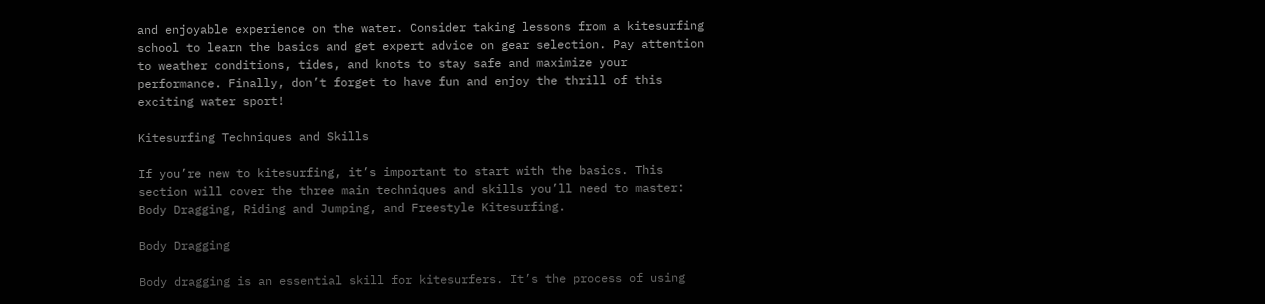and enjoyable experience on the water. Consider taking lessons from a kitesurfing school to learn the basics and get expert advice on gear selection. Pay attention to weather conditions, tides, and knots to stay safe and maximize your performance. Finally, don’t forget to have fun and enjoy the thrill of this exciting water sport!

Kitesurfing Techniques and Skills

If you’re new to kitesurfing, it’s important to start with the basics. This section will cover the three main techniques and skills you’ll need to master: Body Dragging, Riding and Jumping, and Freestyle Kitesurfing.

Body Dragging

Body dragging is an essential skill for kitesurfers. It’s the process of using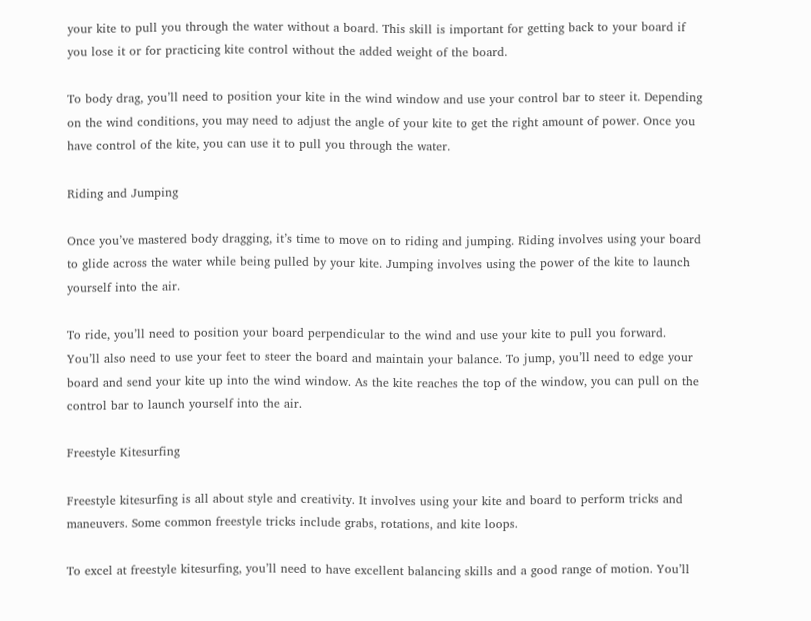your kite to pull you through the water without a board. This skill is important for getting back to your board if you lose it or for practicing kite control without the added weight of the board.

To body drag, you’ll need to position your kite in the wind window and use your control bar to steer it. Depending on the wind conditions, you may need to adjust the angle of your kite to get the right amount of power. Once you have control of the kite, you can use it to pull you through the water.

Riding and Jumping

Once you’ve mastered body dragging, it’s time to move on to riding and jumping. Riding involves using your board to glide across the water while being pulled by your kite. Jumping involves using the power of the kite to launch yourself into the air.

To ride, you’ll need to position your board perpendicular to the wind and use your kite to pull you forward. You’ll also need to use your feet to steer the board and maintain your balance. To jump, you’ll need to edge your board and send your kite up into the wind window. As the kite reaches the top of the window, you can pull on the control bar to launch yourself into the air.

Freestyle Kitesurfing

Freestyle kitesurfing is all about style and creativity. It involves using your kite and board to perform tricks and maneuvers. Some common freestyle tricks include grabs, rotations, and kite loops.

To excel at freestyle kitesurfing, you’ll need to have excellent balancing skills and a good range of motion. You’ll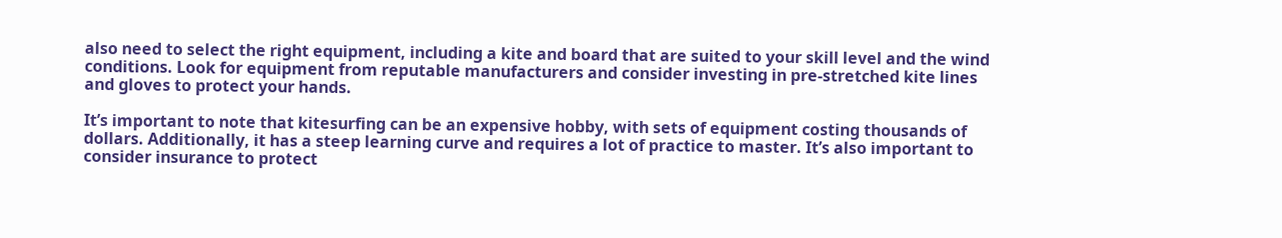also need to select the right equipment, including a kite and board that are suited to your skill level and the wind conditions. Look for equipment from reputable manufacturers and consider investing in pre-stretched kite lines and gloves to protect your hands.

It’s important to note that kitesurfing can be an expensive hobby, with sets of equipment costing thousands of dollars. Additionally, it has a steep learning curve and requires a lot of practice to master. It’s also important to consider insurance to protect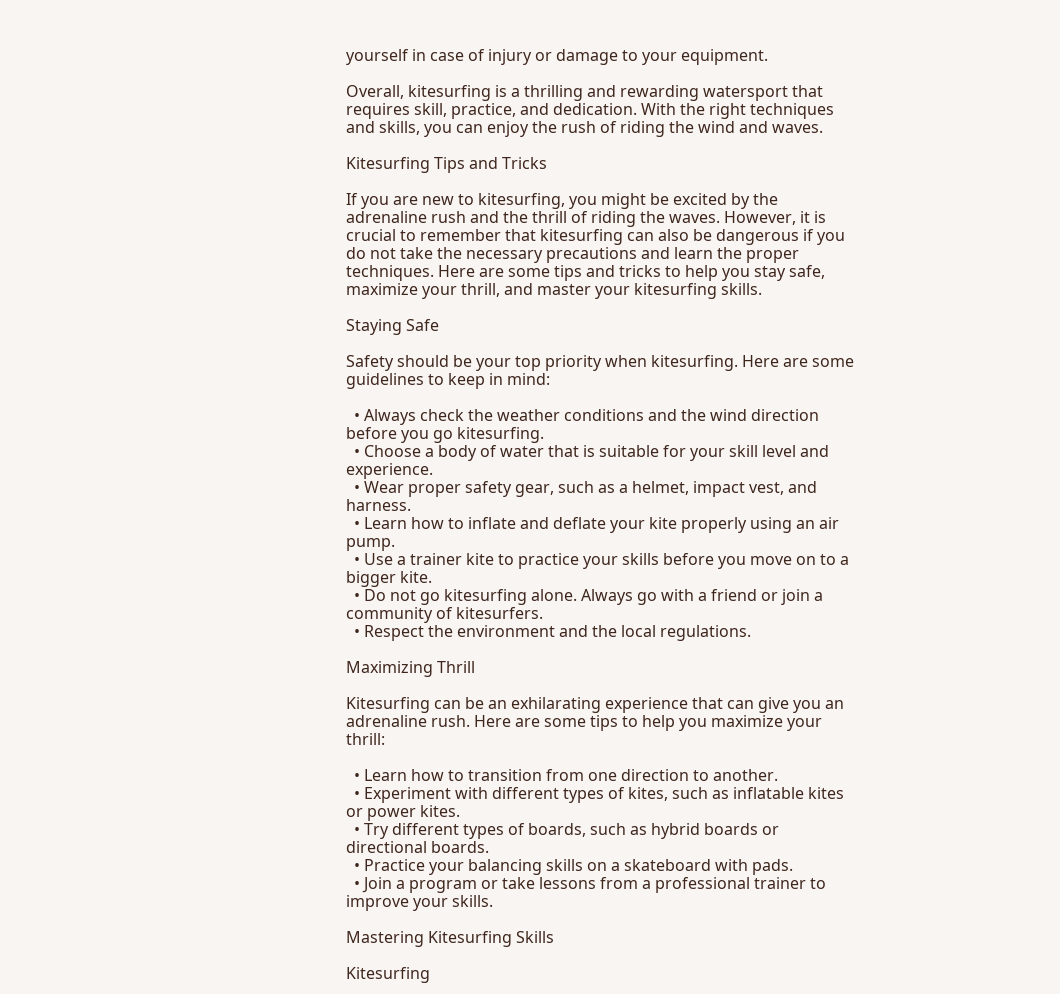yourself in case of injury or damage to your equipment.

Overall, kitesurfing is a thrilling and rewarding watersport that requires skill, practice, and dedication. With the right techniques and skills, you can enjoy the rush of riding the wind and waves.

Kitesurfing Tips and Tricks

If you are new to kitesurfing, you might be excited by the adrenaline rush and the thrill of riding the waves. However, it is crucial to remember that kitesurfing can also be dangerous if you do not take the necessary precautions and learn the proper techniques. Here are some tips and tricks to help you stay safe, maximize your thrill, and master your kitesurfing skills.

Staying Safe

Safety should be your top priority when kitesurfing. Here are some guidelines to keep in mind:

  • Always check the weather conditions and the wind direction before you go kitesurfing.
  • Choose a body of water that is suitable for your skill level and experience.
  • Wear proper safety gear, such as a helmet, impact vest, and harness.
  • Learn how to inflate and deflate your kite properly using an air pump.
  • Use a trainer kite to practice your skills before you move on to a bigger kite.
  • Do not go kitesurfing alone. Always go with a friend or join a community of kitesurfers.
  • Respect the environment and the local regulations.

Maximizing Thrill

Kitesurfing can be an exhilarating experience that can give you an adrenaline rush. Here are some tips to help you maximize your thrill:

  • Learn how to transition from one direction to another.
  • Experiment with different types of kites, such as inflatable kites or power kites.
  • Try different types of boards, such as hybrid boards or directional boards.
  • Practice your balancing skills on a skateboard with pads.
  • Join a program or take lessons from a professional trainer to improve your skills.

Mastering Kitesurfing Skills

Kitesurfing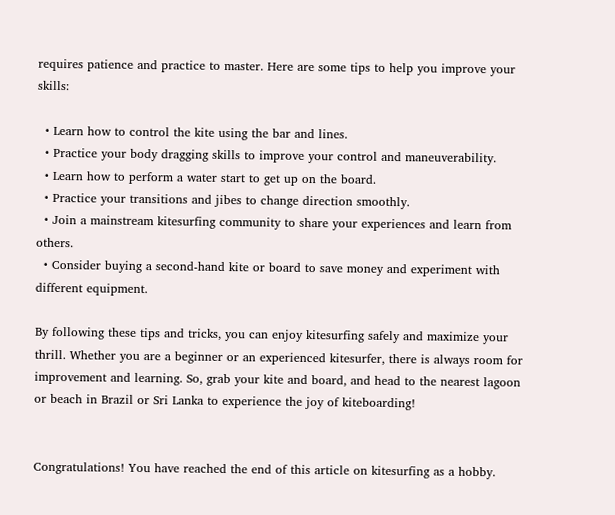requires patience and practice to master. Here are some tips to help you improve your skills:

  • Learn how to control the kite using the bar and lines.
  • Practice your body dragging skills to improve your control and maneuverability.
  • Learn how to perform a water start to get up on the board.
  • Practice your transitions and jibes to change direction smoothly.
  • Join a mainstream kitesurfing community to share your experiences and learn from others.
  • Consider buying a second-hand kite or board to save money and experiment with different equipment.

By following these tips and tricks, you can enjoy kitesurfing safely and maximize your thrill. Whether you are a beginner or an experienced kitesurfer, there is always room for improvement and learning. So, grab your kite and board, and head to the nearest lagoon or beach in Brazil or Sri Lanka to experience the joy of kiteboarding!


Congratulations! You have reached the end of this article on kitesurfing as a hobby.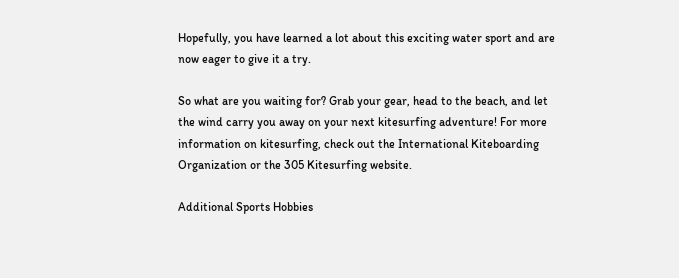Hopefully, you have learned a lot about this exciting water sport and are now eager to give it a try.

So what are you waiting for? Grab your gear, head to the beach, and let the wind carry you away on your next kitesurfing adventure! For more information on kitesurfing, check out the International Kiteboarding Organization or the 305 Kitesurfing website.

Additional Sports Hobbies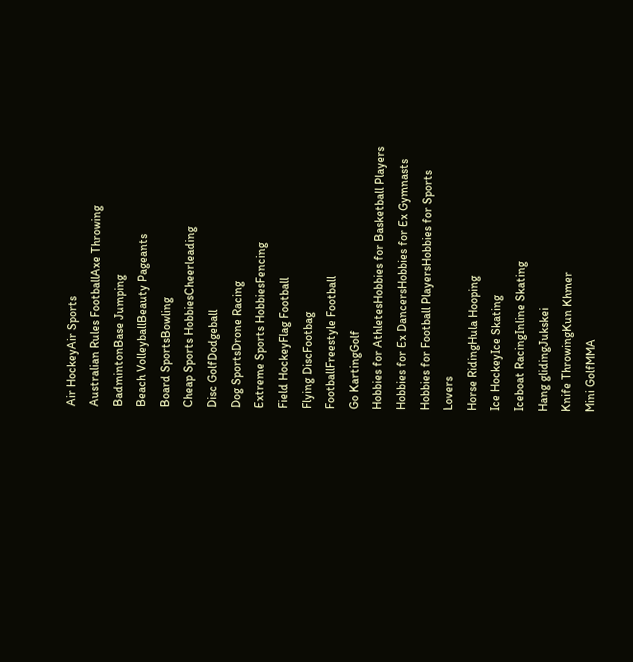Air HockeyAir Sports
Australian Rules FootballAxe Throwing
BadmintonBase Jumping
Beach VolleyballBeauty Pageants
Board SportsBowling
Cheap Sports HobbiesCheerleading
Disc GolfDodgeball
Dog SportsDrone Racing
Extreme Sports HobbiesFencing
Field HockeyFlag Football
Flying DiscFootbag
FootballFreestyle Football
Go KartingGolf
Hobbies for AthletesHobbies for Basketball Players
Hobbies for Ex DancersHobbies for Ex Gymnasts
Hobbies for Football PlayersHobbies for Sports Lovers
Horse RidingHula Hooping
Ice HockeyIce Skating
Iceboat RacingInline Skating
Hang glidingJukskei
Knife ThrowingKun Khmer
Mini GolfMMA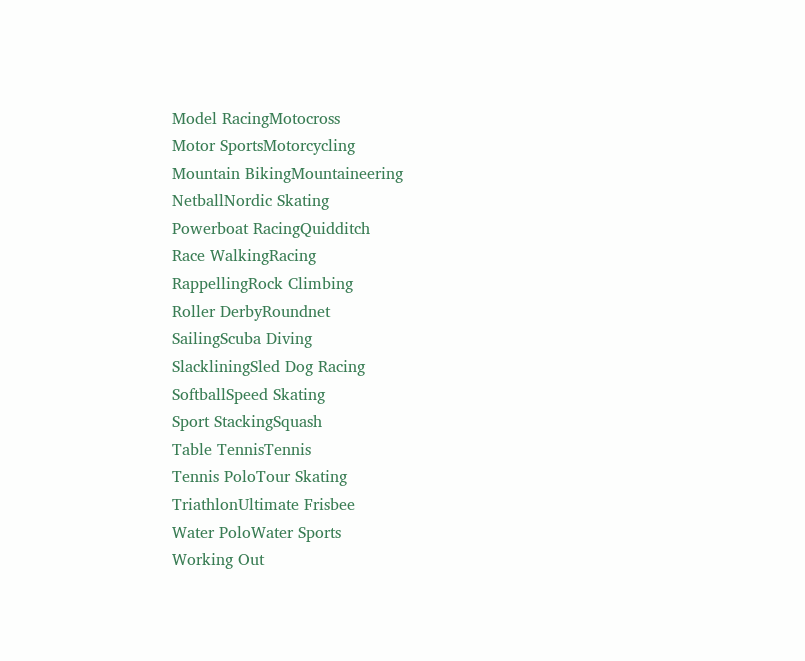Model RacingMotocross
Motor SportsMotorcycling
Mountain BikingMountaineering
NetballNordic Skating
Powerboat RacingQuidditch
Race WalkingRacing
RappellingRock Climbing
Roller DerbyRoundnet
SailingScuba Diving
SlackliningSled Dog Racing
SoftballSpeed Skating
Sport StackingSquash
Table TennisTennis
Tennis PoloTour Skating
TriathlonUltimate Frisbee
Water PoloWater Sports
Working Out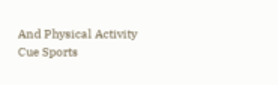And Physical Activity Cue Sports